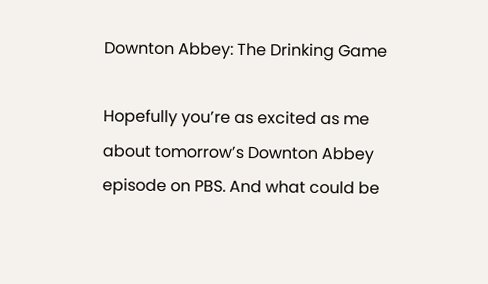Downton Abbey: The Drinking Game

Hopefully you’re as excited as me about tomorrow’s Downton Abbey episode on PBS. And what could be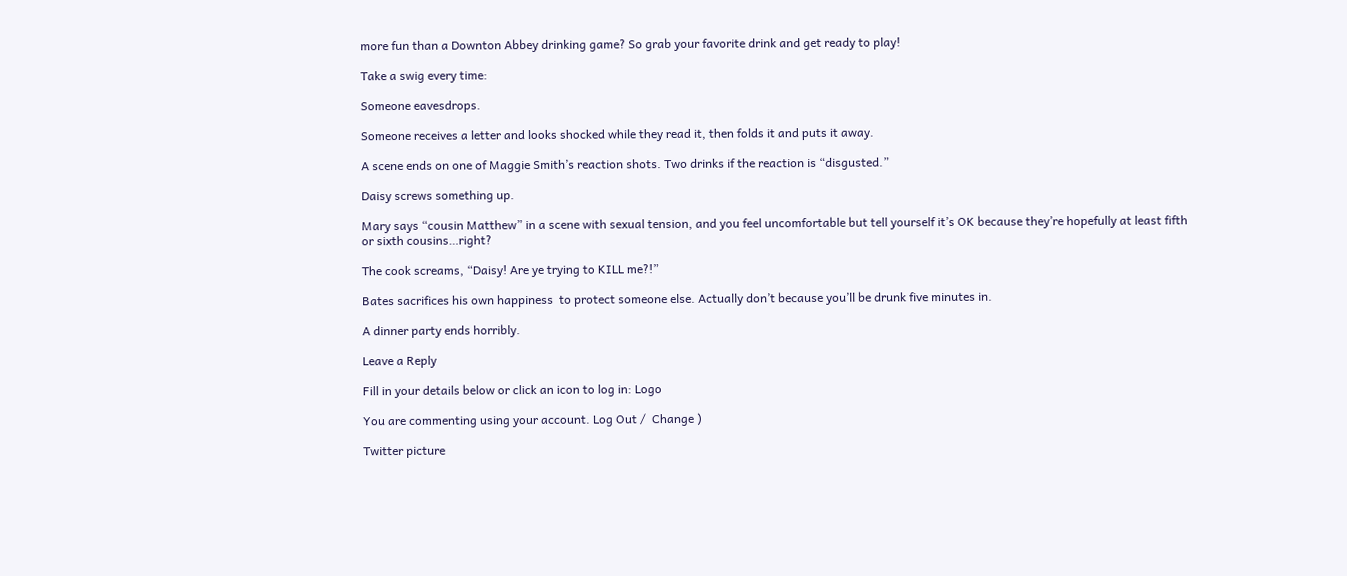more fun than a Downton Abbey drinking game? So grab your favorite drink and get ready to play!

Take a swig every time:

Someone eavesdrops.

Someone receives a letter and looks shocked while they read it, then folds it and puts it away.

A scene ends on one of Maggie Smith’s reaction shots. Two drinks if the reaction is “disgusted.”

Daisy screws something up.

Mary says “cousin Matthew” in a scene with sexual tension, and you feel uncomfortable but tell yourself it’s OK because they’re hopefully at least fifth or sixth cousins…right?

The cook screams, “Daisy! Are ye trying to KILL me?!”

Bates sacrifices his own happiness  to protect someone else. Actually don’t because you’ll be drunk five minutes in.

A dinner party ends horribly.

Leave a Reply

Fill in your details below or click an icon to log in: Logo

You are commenting using your account. Log Out /  Change )

Twitter picture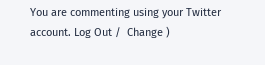You are commenting using your Twitter account. Log Out /  Change )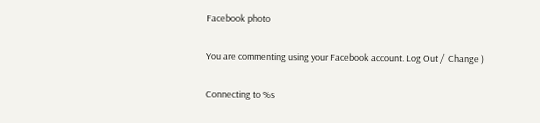Facebook photo

You are commenting using your Facebook account. Log Out /  Change )

Connecting to %s